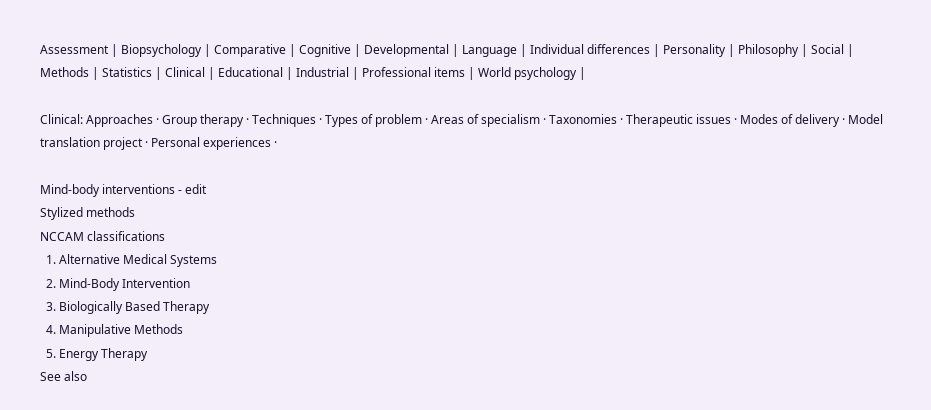Assessment | Biopsychology | Comparative | Cognitive | Developmental | Language | Individual differences | Personality | Philosophy | Social |
Methods | Statistics | Clinical | Educational | Industrial | Professional items | World psychology |

Clinical: Approaches · Group therapy · Techniques · Types of problem · Areas of specialism · Taxonomies · Therapeutic issues · Modes of delivery · Model translation project · Personal experiences ·

Mind-body interventions - edit
Stylized methods
NCCAM classifications
  1. Alternative Medical Systems
  2. Mind-Body Intervention
  3. Biologically Based Therapy
  4. Manipulative Methods
  5. Energy Therapy
See also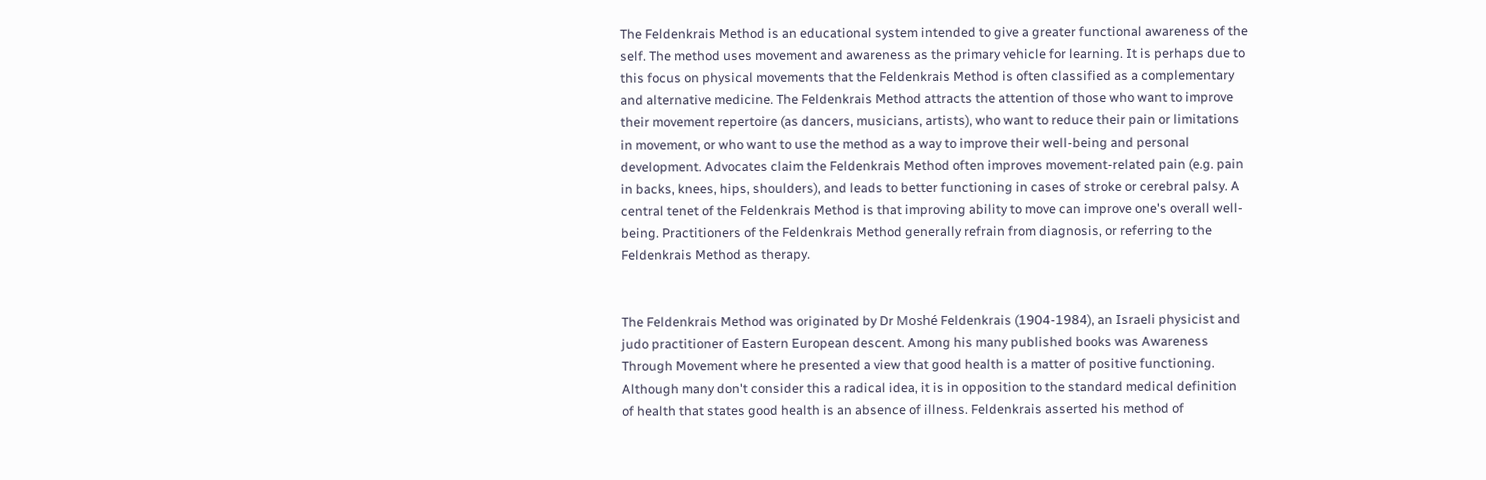The Feldenkrais Method is an educational system intended to give a greater functional awareness of the self. The method uses movement and awareness as the primary vehicle for learning. It is perhaps due to this focus on physical movements that the Feldenkrais Method is often classified as a complementary and alternative medicine. The Feldenkrais Method attracts the attention of those who want to improve their movement repertoire (as dancers, musicians, artists), who want to reduce their pain or limitations in movement, or who want to use the method as a way to improve their well-being and personal development. Advocates claim the Feldenkrais Method often improves movement-related pain (e.g. pain in backs, knees, hips, shoulders), and leads to better functioning in cases of stroke or cerebral palsy. A central tenet of the Feldenkrais Method is that improving ability to move can improve one's overall well-being. Practitioners of the Feldenkrais Method generally refrain from diagnosis, or referring to the Feldenkrais Method as therapy.


The Feldenkrais Method was originated by Dr Moshé Feldenkrais (1904-1984), an Israeli physicist and judo practitioner of Eastern European descent. Among his many published books was Awareness Through Movement where he presented a view that good health is a matter of positive functioning. Although many don't consider this a radical idea, it is in opposition to the standard medical definition of health that states good health is an absence of illness. Feldenkrais asserted his method of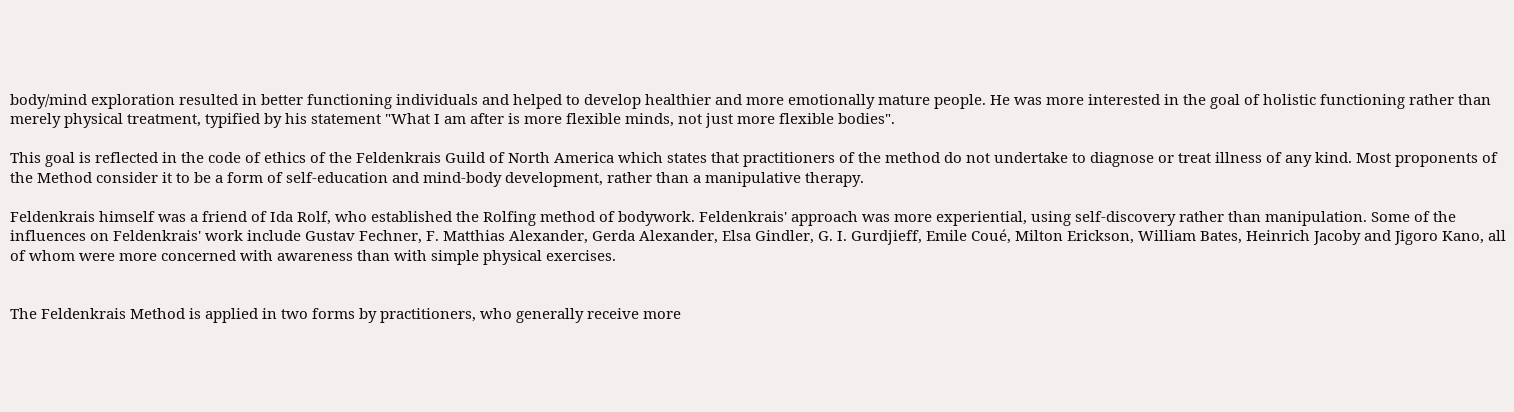body/mind exploration resulted in better functioning individuals and helped to develop healthier and more emotionally mature people. He was more interested in the goal of holistic functioning rather than merely physical treatment, typified by his statement "What I am after is more flexible minds, not just more flexible bodies".

This goal is reflected in the code of ethics of the Feldenkrais Guild of North America which states that practitioners of the method do not undertake to diagnose or treat illness of any kind. Most proponents of the Method consider it to be a form of self-education and mind-body development, rather than a manipulative therapy.

Feldenkrais himself was a friend of Ida Rolf, who established the Rolfing method of bodywork. Feldenkrais' approach was more experiential, using self-discovery rather than manipulation. Some of the influences on Feldenkrais' work include Gustav Fechner, F. Matthias Alexander, Gerda Alexander, Elsa Gindler, G. I. Gurdjieff, Emile Coué, Milton Erickson, William Bates, Heinrich Jacoby and Jigoro Kano, all of whom were more concerned with awareness than with simple physical exercises.


The Feldenkrais Method is applied in two forms by practitioners, who generally receive more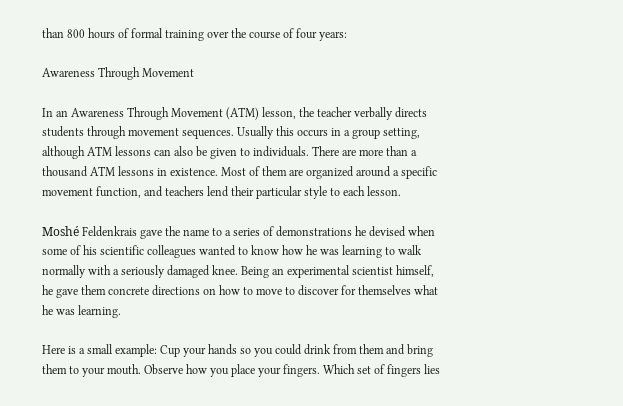than 800 hours of formal training over the course of four years:

Awareness Through Movement

In an Awareness Through Movement (ATM) lesson, the teacher verbally directs students through movement sequences. Usually this occurs in a group setting, although ATM lessons can also be given to individuals. There are more than a thousand ATM lessons in existence. Most of them are organized around a specific movement function, and teachers lend their particular style to each lesson.

Moshé Feldenkrais gave the name to a series of demonstrations he devised when some of his scientific colleagues wanted to know how he was learning to walk normally with a seriously damaged knee. Being an experimental scientist himself, he gave them concrete directions on how to move to discover for themselves what he was learning.

Here is a small example: Cup your hands so you could drink from them and bring them to your mouth. Observe how you place your fingers. Which set of fingers lies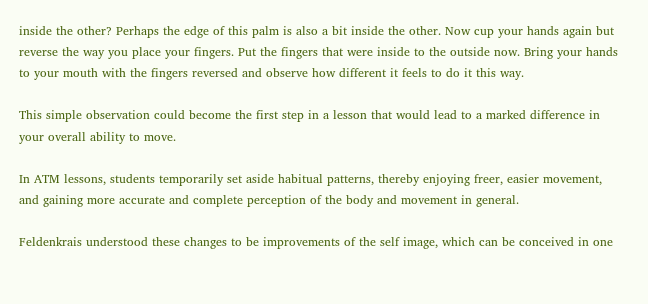inside the other? Perhaps the edge of this palm is also a bit inside the other. Now cup your hands again but reverse the way you place your fingers. Put the fingers that were inside to the outside now. Bring your hands to your mouth with the fingers reversed and observe how different it feels to do it this way.

This simple observation could become the first step in a lesson that would lead to a marked difference in your overall ability to move.

In ATM lessons, students temporarily set aside habitual patterns, thereby enjoying freer, easier movement, and gaining more accurate and complete perception of the body and movement in general.

Feldenkrais understood these changes to be improvements of the self image, which can be conceived in one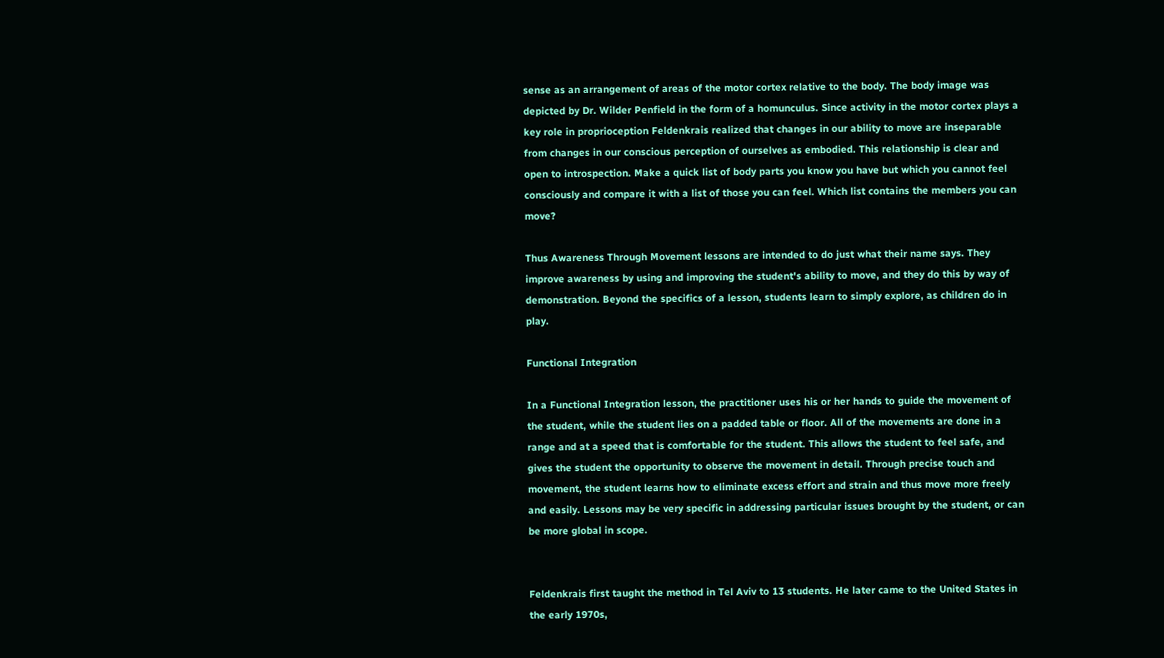sense as an arrangement of areas of the motor cortex relative to the body. The body image was depicted by Dr. Wilder Penfield in the form of a homunculus. Since activity in the motor cortex plays a key role in proprioception Feldenkrais realized that changes in our ability to move are inseparable from changes in our conscious perception of ourselves as embodied. This relationship is clear and open to introspection. Make a quick list of body parts you know you have but which you cannot feel consciously and compare it with a list of those you can feel. Which list contains the members you can move?

Thus Awareness Through Movement lessons are intended to do just what their name says. They improve awareness by using and improving the student's ability to move, and they do this by way of demonstration. Beyond the specifics of a lesson, students learn to simply explore, as children do in play.

Functional Integration

In a Functional Integration lesson, the practitioner uses his or her hands to guide the movement of the student, while the student lies on a padded table or floor. All of the movements are done in a range and at a speed that is comfortable for the student. This allows the student to feel safe, and gives the student the opportunity to observe the movement in detail. Through precise touch and movement, the student learns how to eliminate excess effort and strain and thus move more freely and easily. Lessons may be very specific in addressing particular issues brought by the student, or can be more global in scope.


Feldenkrais first taught the method in Tel Aviv to 13 students. He later came to the United States in the early 1970s,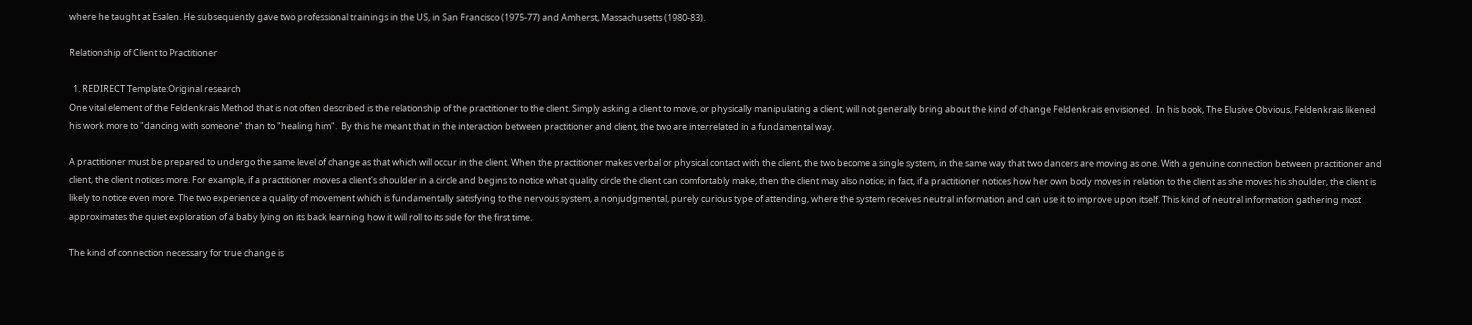where he taught at Esalen. He subsequently gave two professional trainings in the US, in San Francisco (1975-77) and Amherst, Massachusetts (1980-83).

Relationship of Client to Practitioner

  1. REDIRECT Template:Original research
One vital element of the Feldenkrais Method that is not often described is the relationship of the practitioner to the client. Simply asking a client to move, or physically manipulating a client, will not generally bring about the kind of change Feldenkrais envisioned.  In his book, The Elusive Obvious, Feldenkrais likened his work more to "dancing with someone" than to "healing him".  By this he meant that in the interaction between practitioner and client, the two are interrelated in a fundamental way.

A practitioner must be prepared to undergo the same level of change as that which will occur in the client. When the practitioner makes verbal or physical contact with the client, the two become a single system, in the same way that two dancers are moving as one. With a genuine connection between practitioner and client, the client notices more. For example, if a practitioner moves a client's shoulder in a circle and begins to notice what quality circle the client can comfortably make, then the client may also notice; in fact, if a practitioner notices how her own body moves in relation to the client as she moves his shoulder, the client is likely to notice even more. The two experience a quality of movement which is fundamentally satisfying to the nervous system, a nonjudgmental, purely curious type of attending, where the system receives neutral information and can use it to improve upon itself. This kind of neutral information gathering most approximates the quiet exploration of a baby lying on its back learning how it will roll to its side for the first time.

The kind of connection necessary for true change is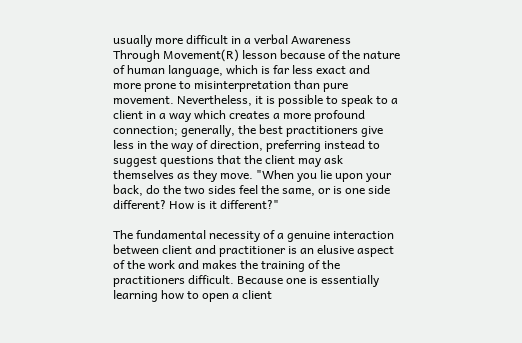usually more difficult in a verbal Awareness Through Movement(R) lesson because of the nature of human language, which is far less exact and more prone to misinterpretation than pure movement. Nevertheless, it is possible to speak to a client in a way which creates a more profound connection; generally, the best practitioners give less in the way of direction, preferring instead to suggest questions that the client may ask themselves as they move. "When you lie upon your back, do the two sides feel the same, or is one side different? How is it different?"

The fundamental necessity of a genuine interaction between client and practitioner is an elusive aspect of the work and makes the training of the practitioners difficult. Because one is essentially learning how to open a client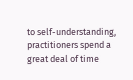to self-understanding, practitioners spend a great deal of time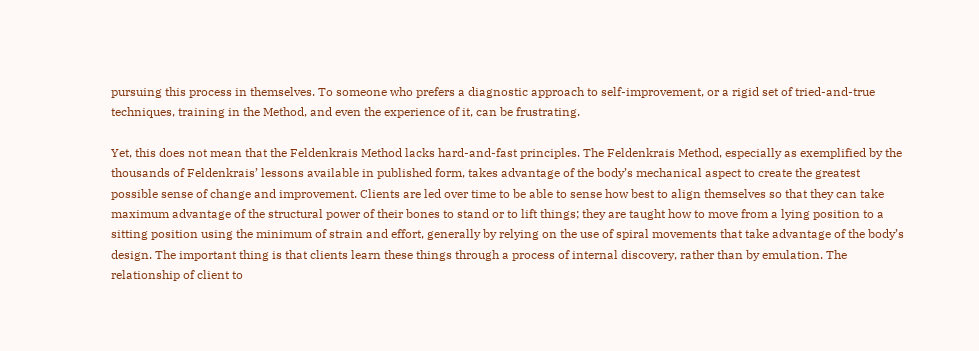pursuing this process in themselves. To someone who prefers a diagnostic approach to self-improvement, or a rigid set of tried-and-true techniques, training in the Method, and even the experience of it, can be frustrating.

Yet, this does not mean that the Feldenkrais Method lacks hard-and-fast principles. The Feldenkrais Method, especially as exemplified by the thousands of Feldenkrais’ lessons available in published form, takes advantage of the body’s mechanical aspect to create the greatest possible sense of change and improvement. Clients are led over time to be able to sense how best to align themselves so that they can take maximum advantage of the structural power of their bones to stand or to lift things; they are taught how to move from a lying position to a sitting position using the minimum of strain and effort, generally by relying on the use of spiral movements that take advantage of the body’s design. The important thing is that clients learn these things through a process of internal discovery, rather than by emulation. The relationship of client to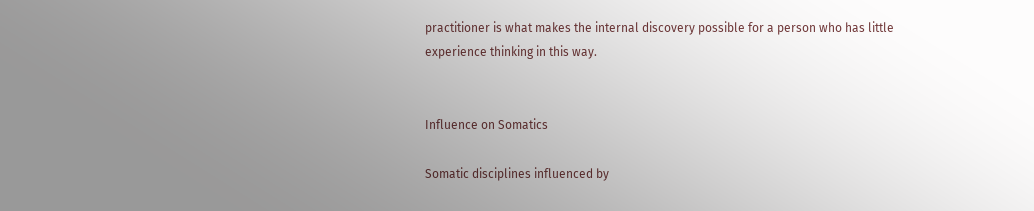practitioner is what makes the internal discovery possible for a person who has little experience thinking in this way.


Influence on Somatics

Somatic disciplines influenced by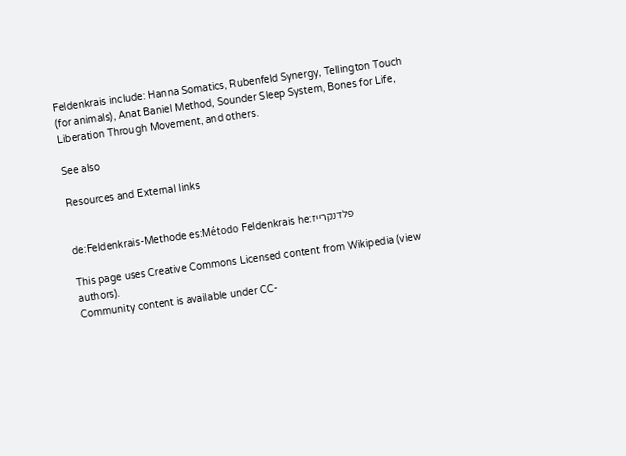Feldenkrais include: Hanna Somatics, Rubenfeld Synergy, Tellington Touch (for animals), Anat Baniel Method, Sounder Sleep System, Bones for Life, Liberation Through Movement, and others.

See also

Resources and External links


de:Feldenkrais-Methode es:Método Feldenkrais he:פלדנקרייז

This page uses Creative Commons Licensed content from Wikipedia (view authors).
Community content is available under CC-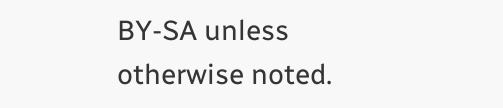BY-SA unless otherwise noted.